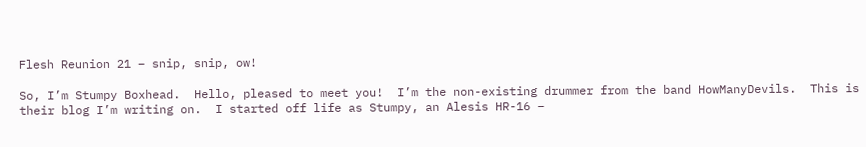Flesh Reunion 21 – snip, snip, ow!

So, I’m Stumpy Boxhead.  Hello, pleased to meet you!  I’m the non-existing drummer from the band HowManyDevils.  This is their blog I’m writing on.  I started off life as Stumpy, an Alesis HR-16 –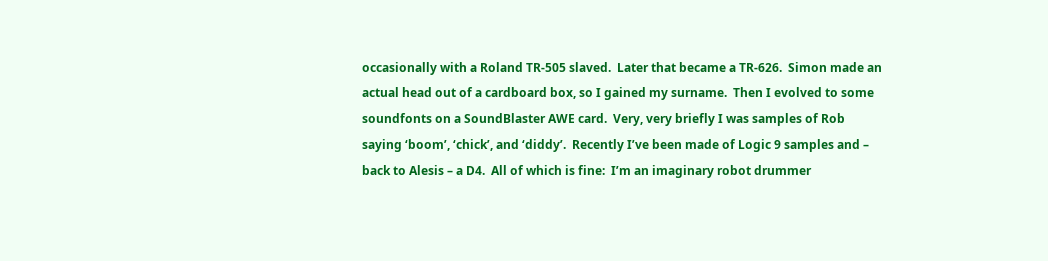occasionally with a Roland TR-505 slaved.  Later that became a TR-626.  Simon made an actual head out of a cardboard box, so I gained my surname.  Then I evolved to some soundfonts on a SoundBlaster AWE card.  Very, very briefly I was samples of Rob saying ‘boom’, ‘chick’, and ‘diddy’.  Recently I’ve been made of Logic 9 samples and – back to Alesis – a D4.  All of which is fine:  I’m an imaginary robot drummer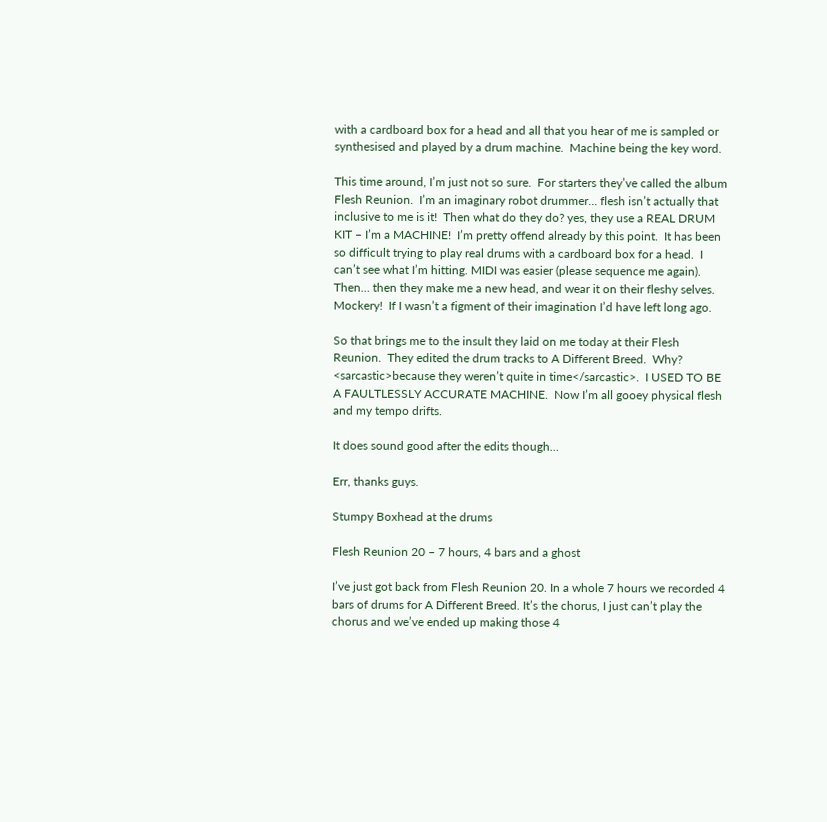with a cardboard box for a head and all that you hear of me is sampled or synthesised and played by a drum machine.  Machine being the key word.

This time around, I’m just not so sure.  For starters they’ve called the album Flesh Reunion.  I’m an imaginary robot drummer… flesh isn’t actually that inclusive to me is it!  Then what do they do? yes, they use a REAL DRUM KIT – I’m a MACHINE!  I’m pretty offend already by this point.  It has been so difficult trying to play real drums with a cardboard box for a head.  I can’t see what I’m hitting. MIDI was easier (please sequence me again).  Then… then they make me a new head, and wear it on their fleshy selves.  Mockery!  If I wasn’t a figment of their imagination I’d have left long ago.

So that brings me to the insult they laid on me today at their Flesh Reunion.  They edited the drum tracks to A Different Breed.  Why? <sarcastic>because they weren’t quite in time</sarcastic>.  I USED TO BE A FAULTLESSLY ACCURATE MACHINE.  Now I’m all gooey physical flesh and my tempo drifts.

It does sound good after the edits though…

Err, thanks guys.

Stumpy Boxhead at the drums

Flesh Reunion 20 – 7 hours, 4 bars and a ghost

I’ve just got back from Flesh Reunion 20. In a whole 7 hours we recorded 4 bars of drums for A Different Breed. It’s the chorus, I just can’t play the chorus and we’ve ended up making those 4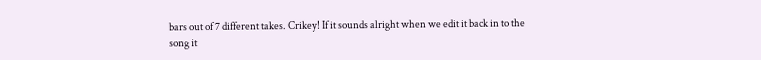bars out of 7 different takes. Crikey! If it sounds alright when we edit it back in to the song it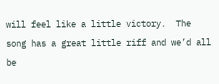will feel like a little victory.  The song has a great little riff and we’d all be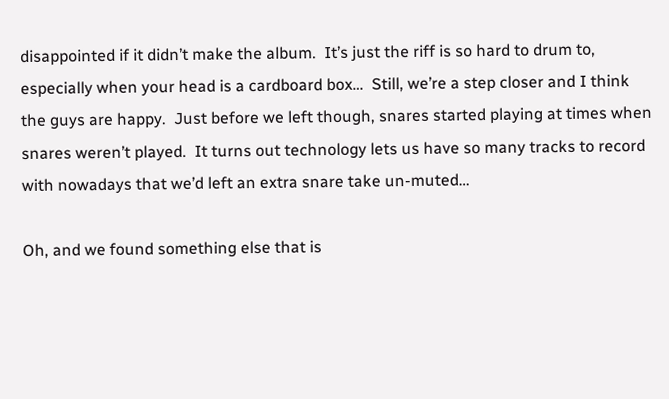disappointed if it didn’t make the album.  It’s just the riff is so hard to drum to, especially when your head is a cardboard box…  Still, we’re a step closer and I think the guys are happy.  Just before we left though, snares started playing at times when snares weren’t played.  It turns out technology lets us have so many tracks to record with nowadays that we’d left an extra snare take un-muted…

Oh, and we found something else that is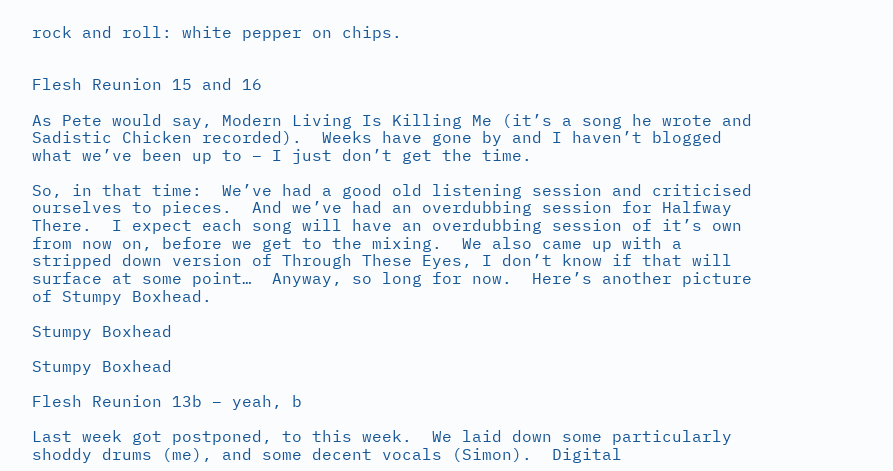rock and roll: white pepper on chips.


Flesh Reunion 15 and 16

As Pete would say, Modern Living Is Killing Me (it’s a song he wrote and Sadistic Chicken recorded).  Weeks have gone by and I haven’t blogged what we’ve been up to – I just don’t get the time.

So, in that time:  We’ve had a good old listening session and criticised ourselves to pieces.  And we’ve had an overdubbing session for Halfway There.  I expect each song will have an overdubbing session of it’s own from now on, before we get to the mixing.  We also came up with a stripped down version of Through These Eyes, I don’t know if that will surface at some point…  Anyway, so long for now.  Here’s another picture of Stumpy Boxhead.

Stumpy Boxhead

Stumpy Boxhead

Flesh Reunion 13b – yeah, b

Last week got postponed, to this week.  We laid down some particularly shoddy drums (me), and some decent vocals (Simon).  Digital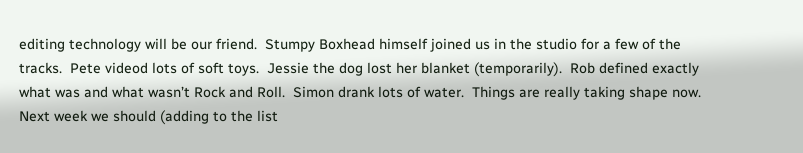editing technology will be our friend.  Stumpy Boxhead himself joined us in the studio for a few of the tracks.  Pete videod lots of soft toys.  Jessie the dog lost her blanket (temporarily).  Rob defined exactly what was and what wasn’t Rock and Roll.  Simon drank lots of water.  Things are really taking shape now.  Next week we should (adding to the list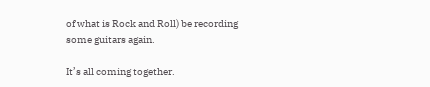of what is Rock and Roll) be recording some guitars again.

It’s all coming together.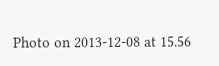Photo on 2013-12-08 at 15.56